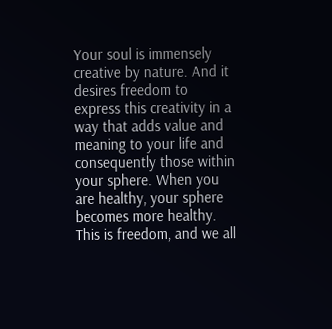Your soul is immensely creative by nature. And it desires freedom to express this creativity in a way that adds value and meaning to your life and consequently those within your sphere. When you are healthy, your sphere becomes more healthy. This is freedom, and we all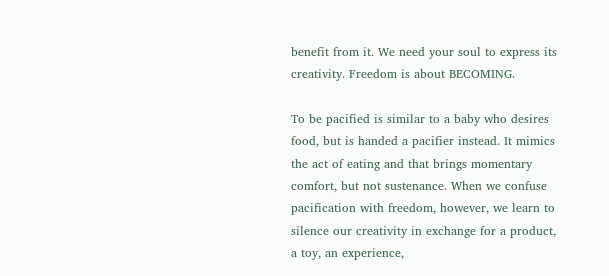benefit from it. We need your soul to express its creativity. Freedom is about BECOMING.

To be pacified is similar to a baby who desires food, but is handed a pacifier instead. It mimics the act of eating and that brings momentary comfort, but not sustenance. When we confuse pacification with freedom, however, we learn to silence our creativity in exchange for a product, a toy, an experience,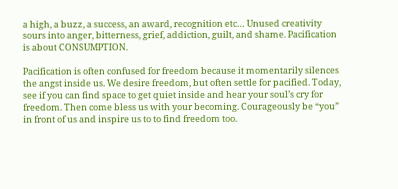a high, a buzz, a success, an award, recognition etc… Unused creativity sours into anger, bitterness, grief, addiction, guilt, and shame. Pacification is about CONSUMPTION.

Pacification is often confused for freedom because it momentarily silences the angst inside us. We desire freedom, but often settle for pacified. Today, see if you can find space to get quiet inside and hear your soul’s cry for freedom. Then come bless us with your becoming. Courageously be “you” in front of us and inspire us to to find freedom too.